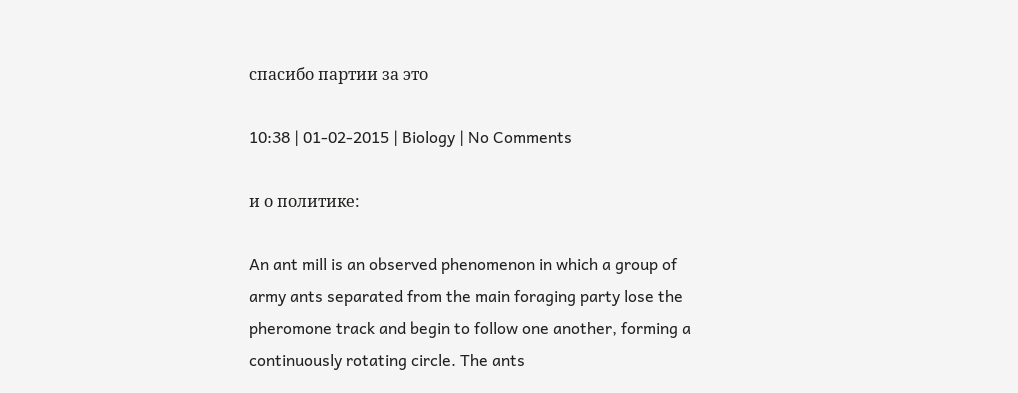спасибо партии за это

10:38 | 01-02-2015 | Biology | No Comments

и о политике:

An ant mill is an observed phenomenon in which a group of army ants separated from the main foraging party lose the pheromone track and begin to follow one another, forming a continuously rotating circle. The ants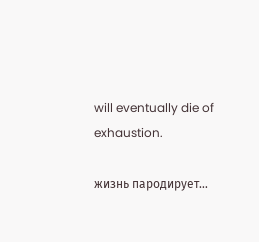will eventually die of exhaustion.

жизнь пародирует…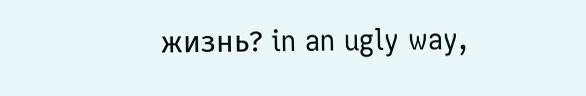жизнь? in an ugly way,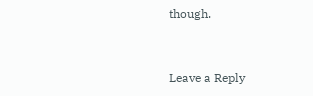though.


Leave a Reply